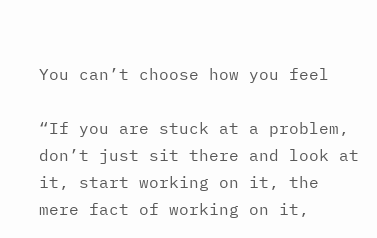You can’t choose how you feel

“If you are stuck at a problem, don’t just sit there and look at it, start working on it, the mere fact of working on it,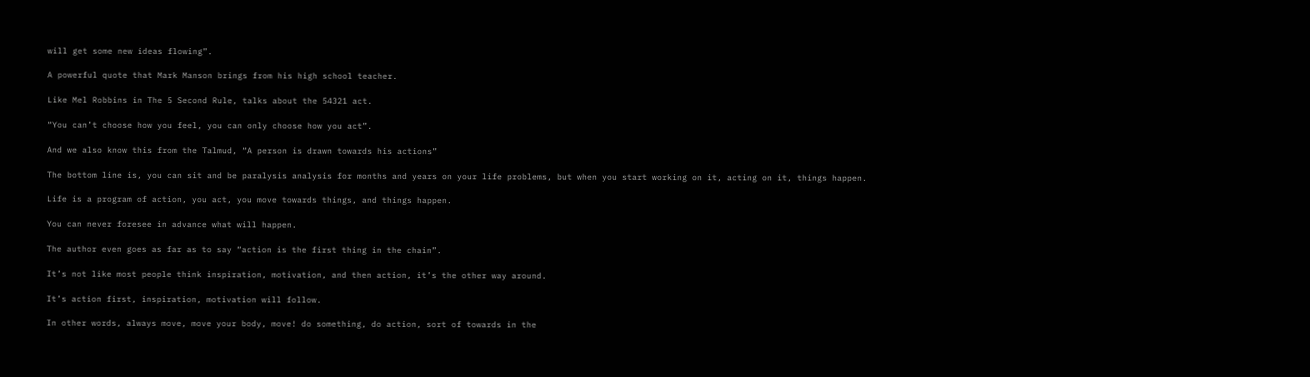will get some new ideas flowing”.

A powerful quote that Mark Manson brings from his high school teacher.

Like Mel Robbins in The 5 Second Rule, talks about the 54321 act.

“You can’t choose how you feel, you can only choose how you act”.

And we also know this from the Talmud, “A person is drawn towards his actions”

The bottom line is, you can sit and be paralysis analysis for months and years on your life problems, but when you start working on it, acting on it, things happen.

Life is a program of action, you act, you move towards things, and things happen.

You can never foresee in advance what will happen.

The author even goes as far as to say “action is the first thing in the chain”.

It’s not like most people think inspiration, motivation, and then action, it’s the other way around.

It’s action first, inspiration, motivation will follow.

In other words, always move, move your body, move! do something, do action, sort of towards in the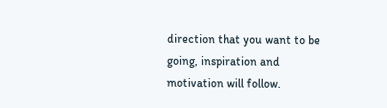direction that you want to be going, inspiration and motivation will follow.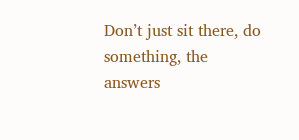Don’t just sit there, do something, the answers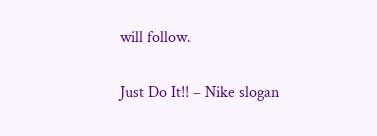will follow.

Just Do It!! – Nike slogan